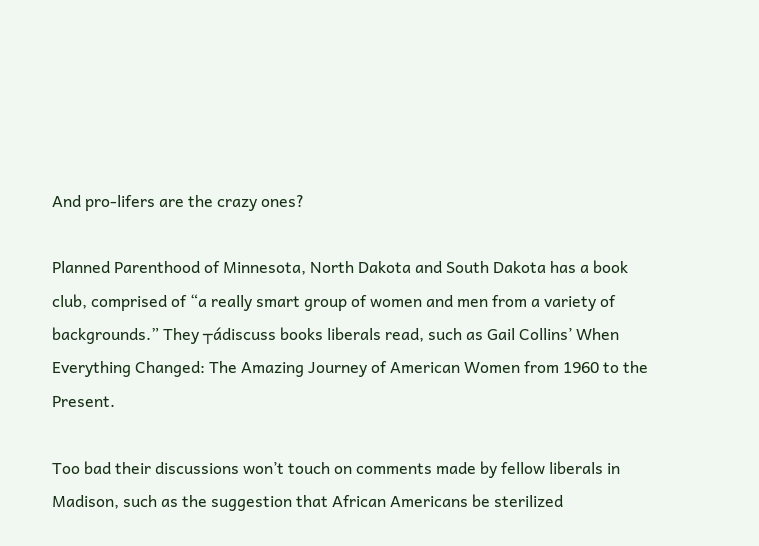And pro-lifers are the crazy ones?

Planned Parenthood of Minnesota, North Dakota and South Dakota has a book club, comprised of “a really smart group of women and men from a variety of backgrounds.” They ┬ádiscuss books liberals read, such as Gail Collins’ When Everything Changed: The Amazing Journey of American Women from 1960 to the Present.

Too bad their discussions won’t touch on comments made by fellow liberals in Madison, such as the suggestion that African Americans be sterilized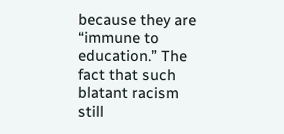because they are “immune to education.” The fact that such blatant racism still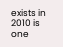exists in 2010 is one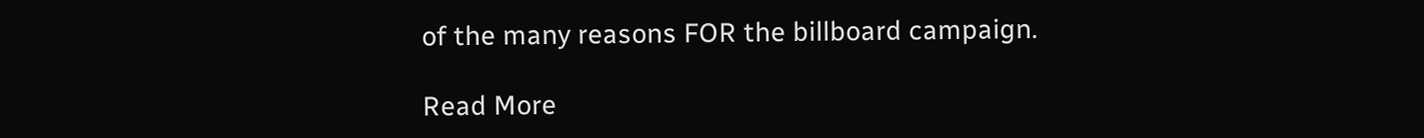of the many reasons FOR the billboard campaign.

Read More